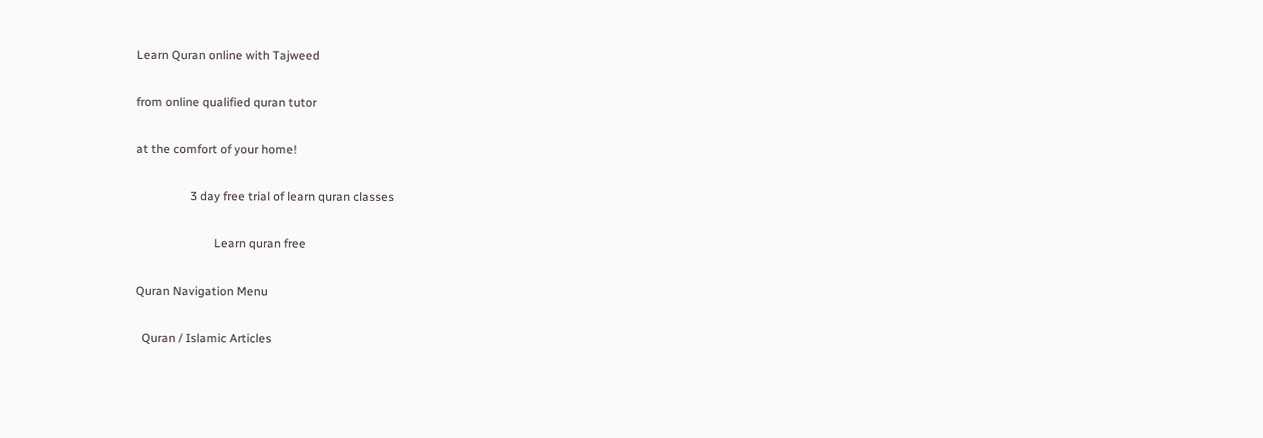Learn Quran online with Tajweed

from online qualified quran tutor

at the comfort of your home!

                  3 day free trial of learn quran classes

                          Learn quran free

Quran Navigation Menu

  Quran / Islamic Articles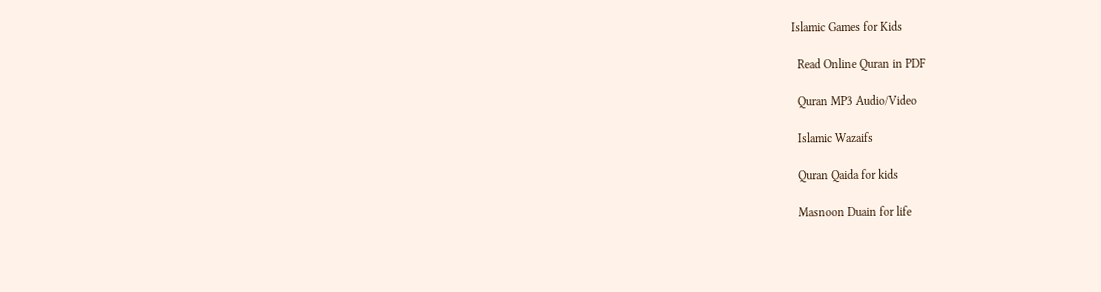Islamic Games for Kids

  Read Online Quran in PDF

  Quran MP3 Audio/Video

  Islamic Wazaifs

  Quran Qaida for kids

  Masnoon Duain for life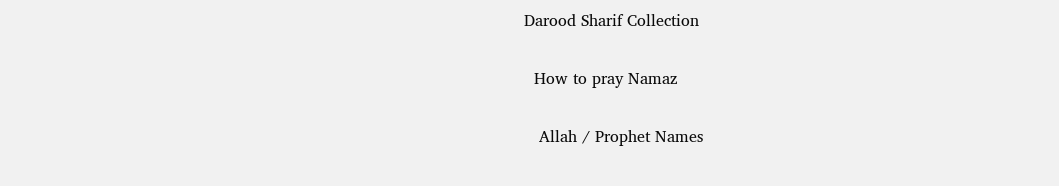Darood Sharif Collection

  How to pray Namaz

   Allah / Prophet Names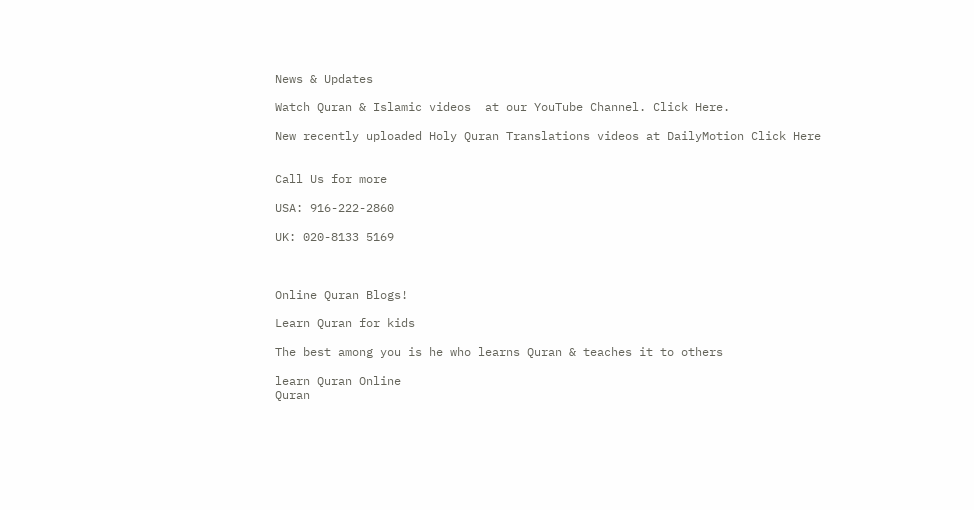News & Updates

Watch Quran & Islamic videos  at our YouTube Channel. Click Here.

New recently uploaded Holy Quran Translations videos at DailyMotion Click Here


Call Us for more

USA: 916-222-2860

UK: 020-8133 5169



Online Quran Blogs!

Learn Quran for kids

The best among you is he who learns Quran & teaches it to others

learn Quran Online
Quran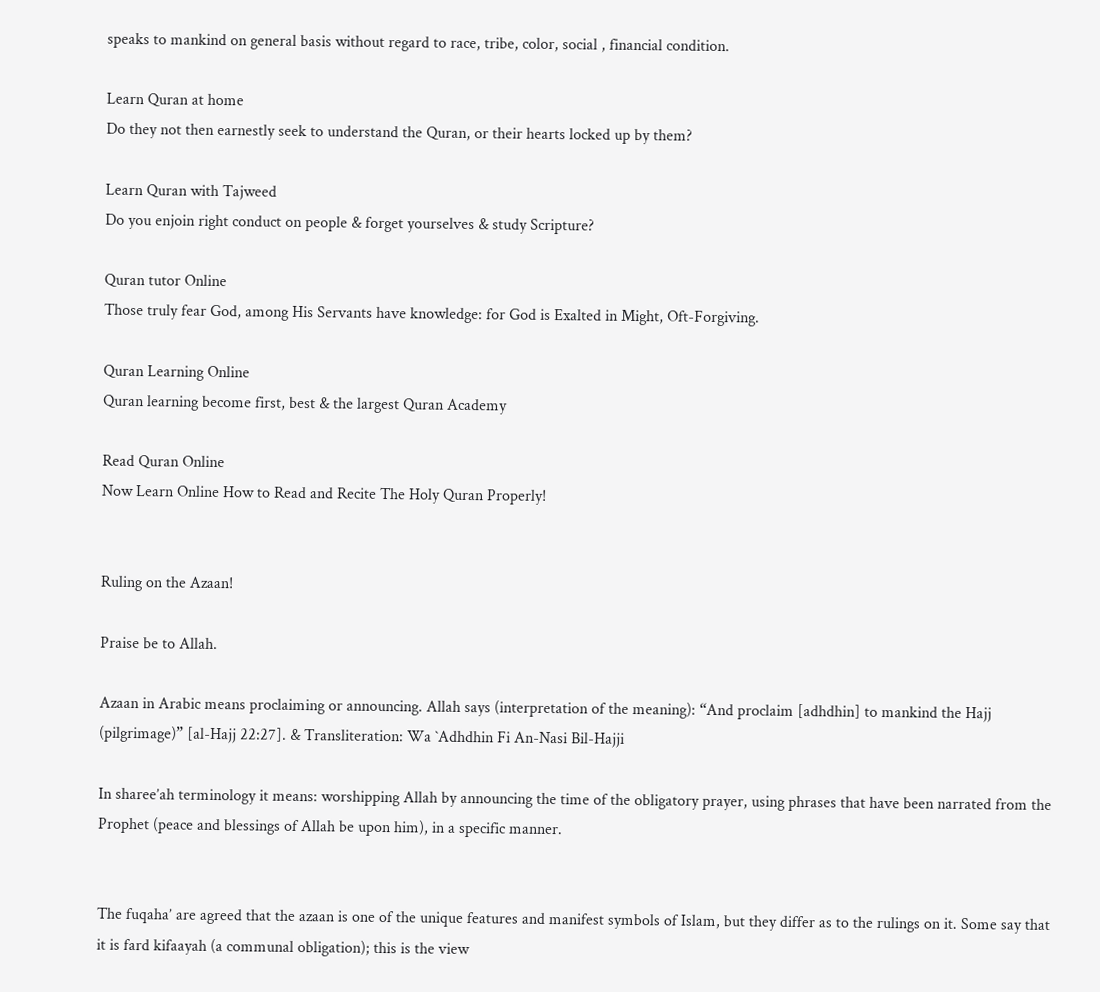speaks to mankind on general basis without regard to race, tribe, color, social , financial condition.

Learn Quran at home
Do they not then earnestly seek to understand the Quran, or their hearts locked up by them?

Learn Quran with Tajweed
Do you enjoin right conduct on people & forget yourselves & study Scripture?

Quran tutor Online
Those truly fear God, among His Servants have knowledge: for God is Exalted in Might, Oft-Forgiving.

Quran Learning Online
Quran learning become first, best & the largest Quran Academy

Read Quran Online
Now Learn Online How to Read and Recite The Holy Quran Properly!


Ruling on the Azaan!

Praise be to Allah.

Azaan in Arabic means proclaiming or announcing. Allah says (interpretation of the meaning): “And proclaim [adhdhin] to mankind the Hajj (pilgrimage)” [al-Hajj 22:27]. & Transliteration: Wa `Adhdhin Fi An-Nasi Bil-Hajji

In sharee’ah terminology it means: worshipping Allah by announcing the time of the obligatory prayer, using phrases that have been narrated from the Prophet (peace and blessings of Allah be upon him), in a specific manner.


The fuqaha’ are agreed that the azaan is one of the unique features and manifest symbols of Islam, but they differ as to the rulings on it. Some say that it is fard kifaayah (a communal obligation); this is the view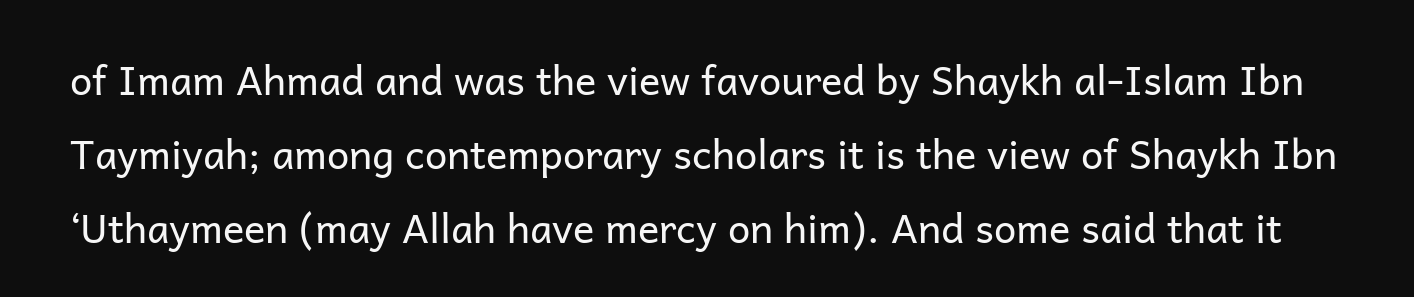of Imam Ahmad and was the view favoured by Shaykh al-Islam Ibn Taymiyah; among contemporary scholars it is the view of Shaykh Ibn ‘Uthaymeen (may Allah have mercy on him). And some said that it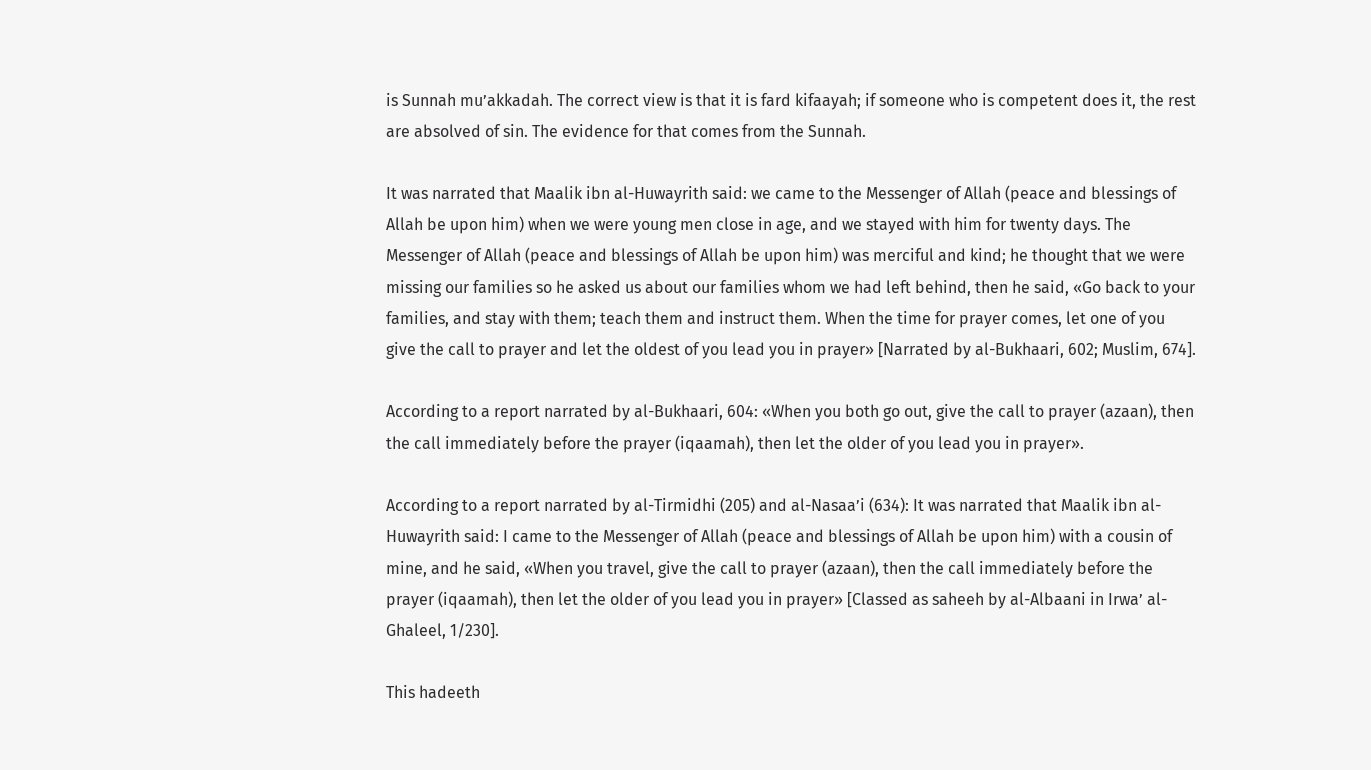is Sunnah mu’akkadah. The correct view is that it is fard kifaayah; if someone who is competent does it, the rest are absolved of sin. The evidence for that comes from the Sunnah.

It was narrated that Maalik ibn al-Huwayrith said: we came to the Messenger of Allah (peace and blessings of Allah be upon him) when we were young men close in age, and we stayed with him for twenty days. The Messenger of Allah (peace and blessings of Allah be upon him) was merciful and kind; he thought that we were missing our families so he asked us about our families whom we had left behind, then he said, «Go back to your families, and stay with them; teach them and instruct them. When the time for prayer comes, let one of you give the call to prayer and let the oldest of you lead you in prayer» [Narrated by al-Bukhaari, 602; Muslim, 674].

According to a report narrated by al-Bukhaari, 604: «When you both go out, give the call to prayer (azaan), then the call immediately before the prayer (iqaamah), then let the older of you lead you in prayer».

According to a report narrated by al-Tirmidhi (205) and al-Nasaa’i (634): It was narrated that Maalik ibn al-Huwayrith said: I came to the Messenger of Allah (peace and blessings of Allah be upon him) with a cousin of mine, and he said, «When you travel, give the call to prayer (azaan), then the call immediately before the prayer (iqaamah), then let the older of you lead you in prayer» [Classed as saheeh by al-Albaani in Irwa’ al-Ghaleel, 1/230].

This hadeeth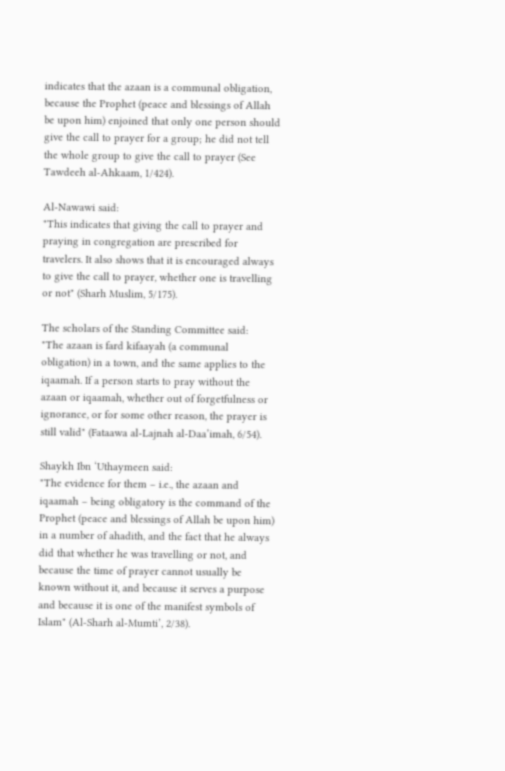indicates that the azaan is a communal obligation, because the Prophet (peace and blessings of Allah be upon him) enjoined that only one person should give the call to prayer for a group; he did not tell the whole group to give the call to prayer (See Tawdeeh al-Ahkaam, 1/424).

Al-Nawawi said:
"This indicates that giving the call to prayer and praying in congregation are prescribed for travelers. It also shows that it is encouraged always to give the call to prayer, whether one is travelling or not" (Sharh Muslim, 5/175).

The scholars of the Standing Committee said:
"The azaan is fard kifaayah (a communal obligation) in a town, and the same applies to the iqaamah. If a person starts to pray without the azaan or iqaamah, whether out of forgetfulness or ignorance, or for some other reason, the prayer is still valid" (Fataawa al-Lajnah al-Daa’imah, 6/54).

Shaykh Ibn ‘Uthaymeen said:
"The evidence for them – i.e., the azaan and iqaamah – being obligatory is the command of the Prophet (peace and blessings of Allah be upon him) in a number of ahadith, and the fact that he always did that whether he was travelling or not, and because the time of prayer cannot usually be known without it, and because it serves a purpose and because it is one of the manifest symbols of Islam" (Al-Sharh al-Mumti’, 2/38).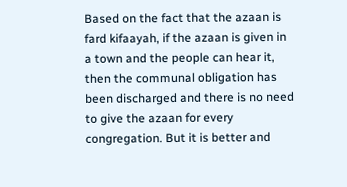Based on the fact that the azaan is fard kifaayah, if the azaan is given in a town and the people can hear it, then the communal obligation has been discharged and there is no need to give the azaan for every congregation. But it is better and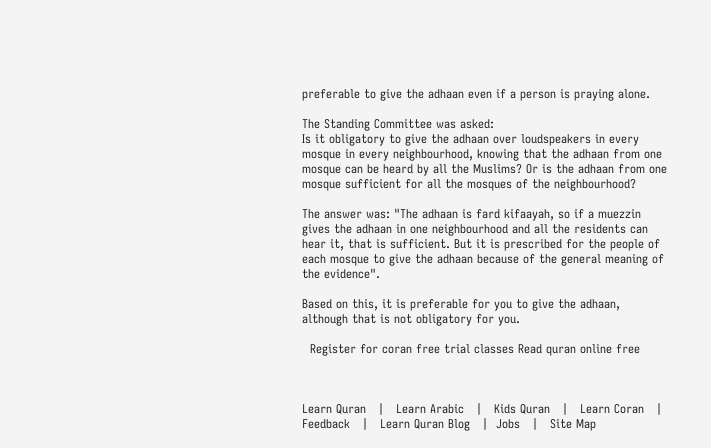preferable to give the adhaan even if a person is praying alone.

The Standing Committee was asked:
Is it obligatory to give the adhaan over loudspeakers in every mosque in every neighbourhood, knowing that the adhaan from one mosque can be heard by all the Muslims? Or is the adhaan from one mosque sufficient for all the mosques of the neighbourhood?

The answer was: "The adhaan is fard kifaayah, so if a muezzin gives the adhaan in one neighbourhood and all the residents can hear it, that is sufficient. But it is prescribed for the people of each mosque to give the adhaan because of the general meaning of the evidence".

Based on this, it is preferable for you to give the adhaan, although that is not obligatory for you.

  Register for coran free trial classes Read quran online free



Learn Quran   |   Learn Arabic   |   Kids Quran   |   Learn Coran   |   Feedback   |   Learn Quran Blog   |  Jobs   |   Site Map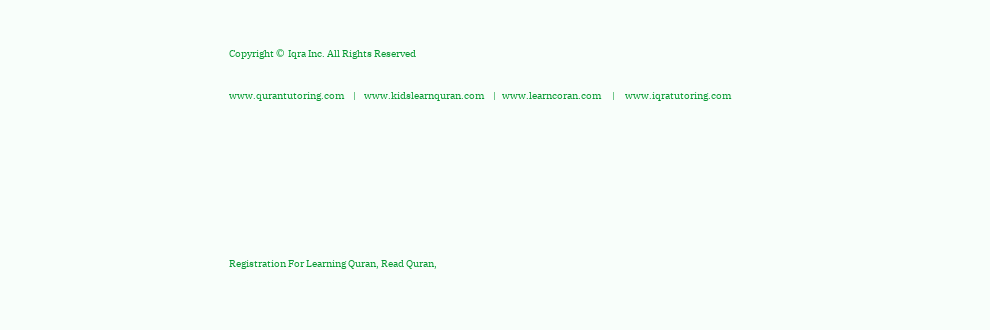Copyright ©  Iqra Inc. All Rights Reserved

www.qurantutoring.com    |    www.kidslearnquran.com    |   www.learncoran.com     |     www.iqratutoring.com







Registration For Learning Quran, Read Quran,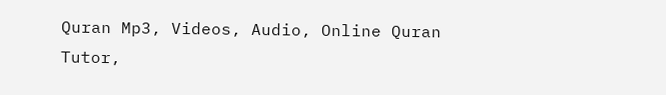Quran Mp3, Videos, Audio, Online Quran Tutor,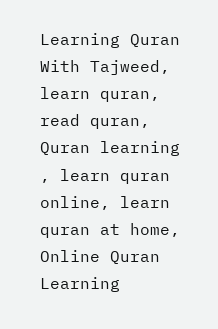Learning Quran With Tajweed, learn quran, read quran, Quran learning , learn quran online, learn quran at home, Online Quran Learning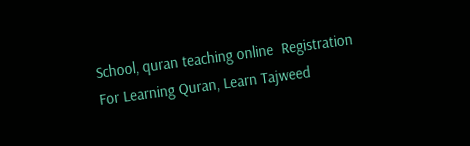School, quran teaching online  Registration For Learning Quran, Learn Tajweed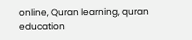online, Quran learning, quran education